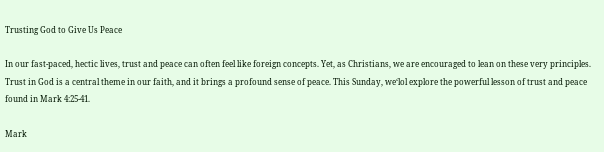Trusting God to Give Us Peace

In our fast-paced, hectic lives, trust and peace can often feel like foreign concepts. Yet, as Christians, we are encouraged to lean on these very principles. Trust in God is a central theme in our faith, and it brings a profound sense of peace. This Sunday, we‘lol explore the powerful lesson of trust and peace found in Mark 4:25-41.

Mark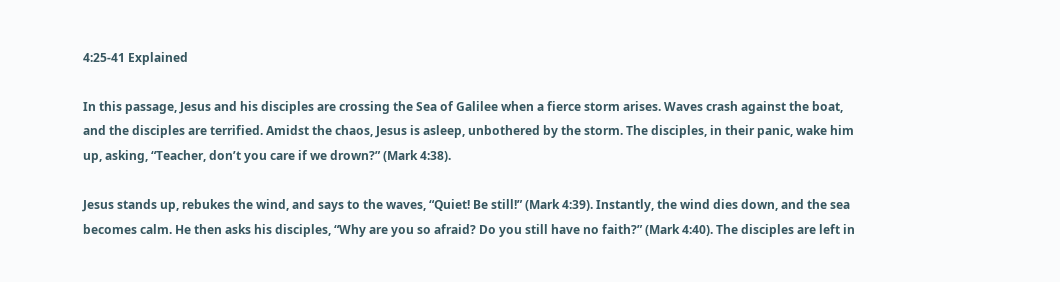4:25-41 Explained

In this passage, Jesus and his disciples are crossing the Sea of Galilee when a fierce storm arises. Waves crash against the boat, and the disciples are terrified. Amidst the chaos, Jesus is asleep, unbothered by the storm. The disciples, in their panic, wake him up, asking, “Teacher, don’t you care if we drown?” (Mark 4:38).

Jesus stands up, rebukes the wind, and says to the waves, “Quiet! Be still!” (Mark 4:39). Instantly, the wind dies down, and the sea becomes calm. He then asks his disciples, “Why are you so afraid? Do you still have no faith?” (Mark 4:40). The disciples are left in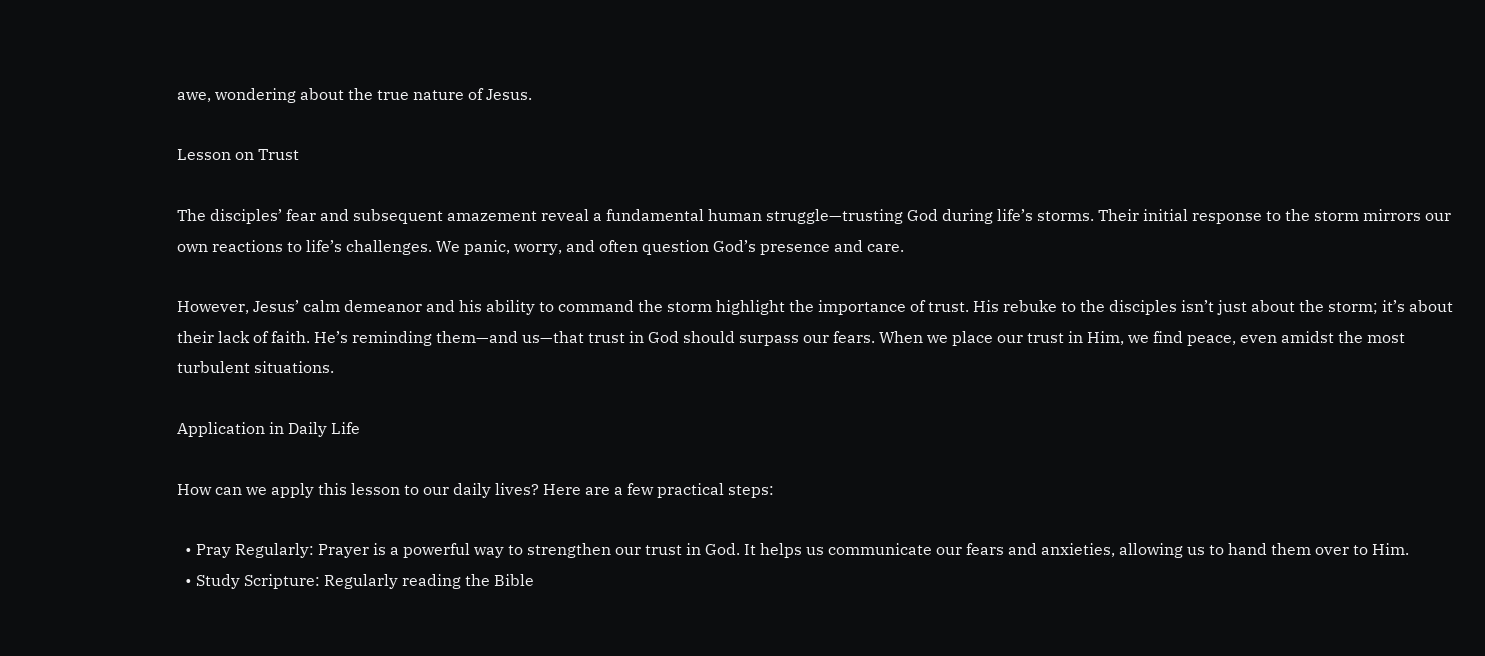awe, wondering about the true nature of Jesus.

Lesson on Trust

The disciples’ fear and subsequent amazement reveal a fundamental human struggle—trusting God during life’s storms. Their initial response to the storm mirrors our own reactions to life’s challenges. We panic, worry, and often question God’s presence and care.

However, Jesus’ calm demeanor and his ability to command the storm highlight the importance of trust. His rebuke to the disciples isn’t just about the storm; it’s about their lack of faith. He’s reminding them—and us—that trust in God should surpass our fears. When we place our trust in Him, we find peace, even amidst the most turbulent situations.

Application in Daily Life

How can we apply this lesson to our daily lives? Here are a few practical steps:

  • Pray Regularly: Prayer is a powerful way to strengthen our trust in God. It helps us communicate our fears and anxieties, allowing us to hand them over to Him.
  • Study Scripture: Regularly reading the Bible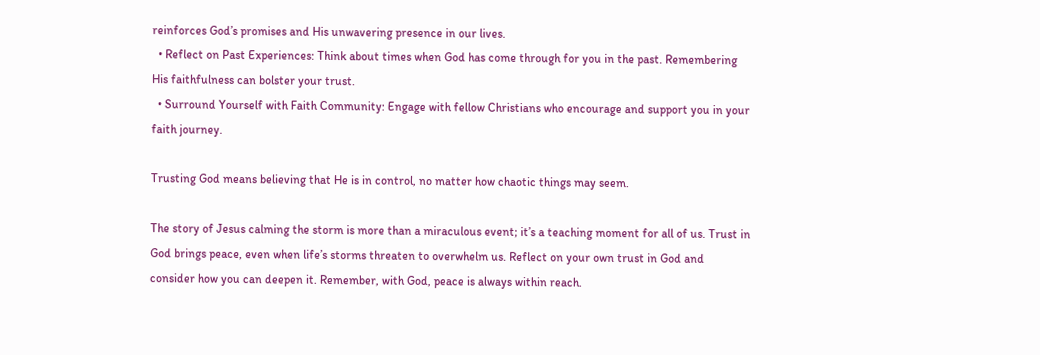reinforces God’s promises and His unwavering presence in our lives.
  • Reflect on Past Experiences: Think about times when God has come through for you in the past. Remembering His faithfulness can bolster your trust.
  • Surround Yourself with Faith Community: Engage with fellow Christians who encourage and support you in your faith journey.

Trusting God means believing that He is in control, no matter how chaotic things may seem.

The story of Jesus calming the storm is more than a miraculous event; it’s a teaching moment for all of us. Trust in God brings peace, even when life’s storms threaten to overwhelm us. Reflect on your own trust in God and consider how you can deepen it. Remember, with God, peace is always within reach.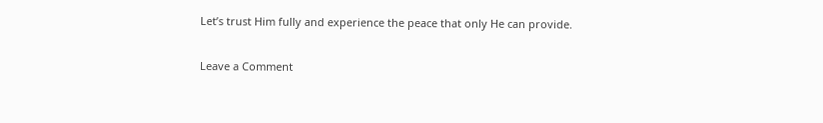Let’s trust Him fully and experience the peace that only He can provide.

Leave a Comment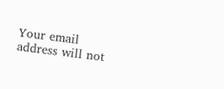Your email address will not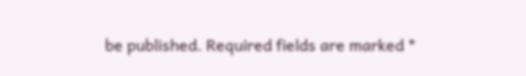be published. Required fields are marked *